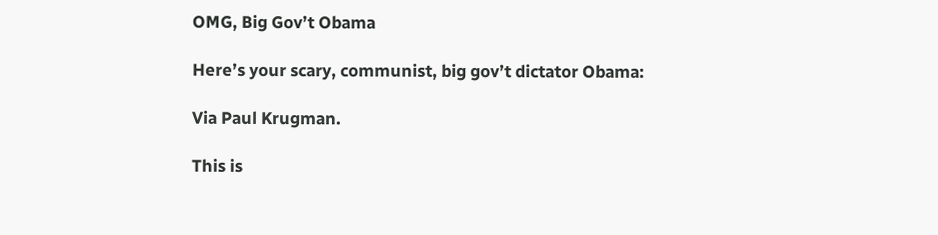OMG, Big Gov’t Obama

Here’s your scary, communist, big gov’t dictator Obama:

Via Paul Krugman.

This is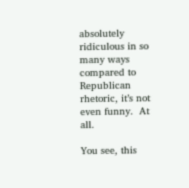absolutely ridiculous in so many ways compared to Republican rhetoric, it’s not even funny.  At all.

You see, this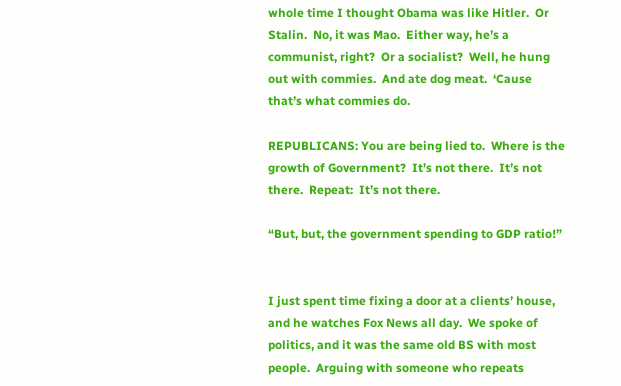whole time I thought Obama was like Hitler.  Or Stalin.  No, it was Mao.  Either way, he’s a communist, right?  Or a socialist?  Well, he hung out with commies.  And ate dog meat.  ‘Cause that’s what commies do.

REPUBLICANS: You are being lied to.  Where is the growth of Government?  It’s not there.  It’s not there.  Repeat:  It’s not there.

“But, but, the government spending to GDP ratio!”


I just spent time fixing a door at a clients’ house, and he watches Fox News all day.  We spoke of politics, and it was the same old BS with most people.  Arguing with someone who repeats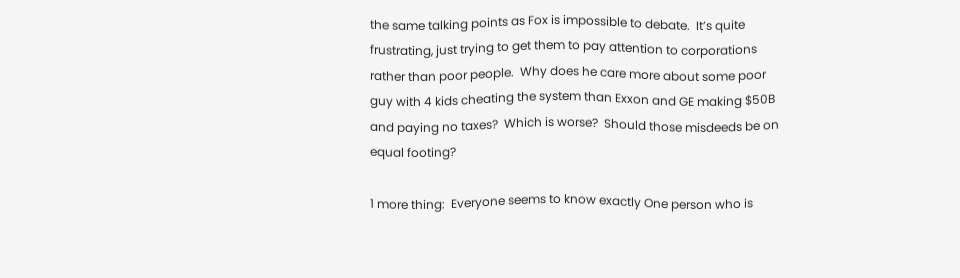the same talking points as Fox is impossible to debate.  It’s quite frustrating, just trying to get them to pay attention to corporations rather than poor people.  Why does he care more about some poor guy with 4 kids cheating the system than Exxon and GE making $50B and paying no taxes?  Which is worse?  Should those misdeeds be on equal footing?

1 more thing:  Everyone seems to know exactly One person who is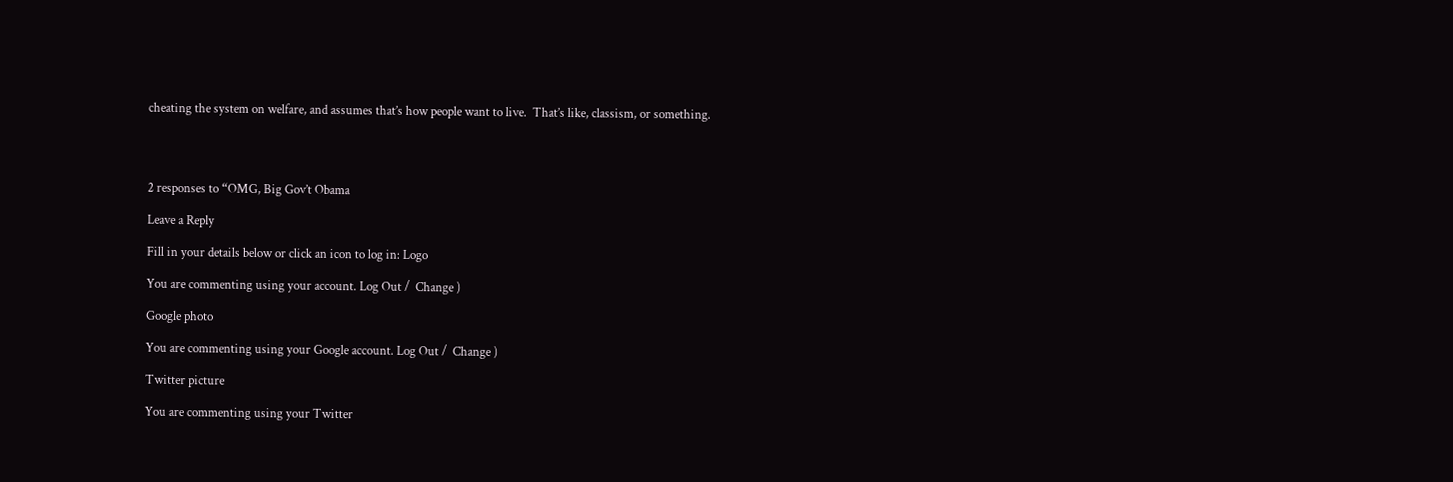cheating the system on welfare, and assumes that’s how people want to live.  That’s like, classism, or something.




2 responses to “OMG, Big Gov’t Obama

Leave a Reply

Fill in your details below or click an icon to log in: Logo

You are commenting using your account. Log Out /  Change )

Google photo

You are commenting using your Google account. Log Out /  Change )

Twitter picture

You are commenting using your Twitter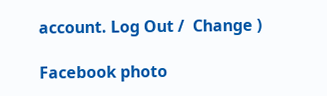account. Log Out /  Change )

Facebook photo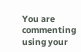You are commenting using your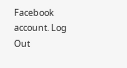Facebook account. Log Out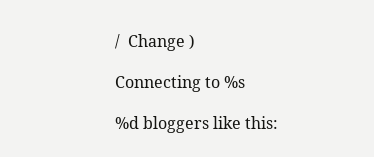/  Change )

Connecting to %s

%d bloggers like this: